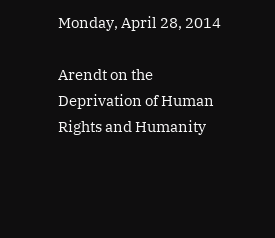Monday, April 28, 2014

Arendt on the Deprivation of Human Rights and Humanity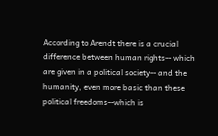According to Arendt there is a crucial difference between human rights-- which are given in a political society-- and the humanity, even more basic than these political freedoms--which is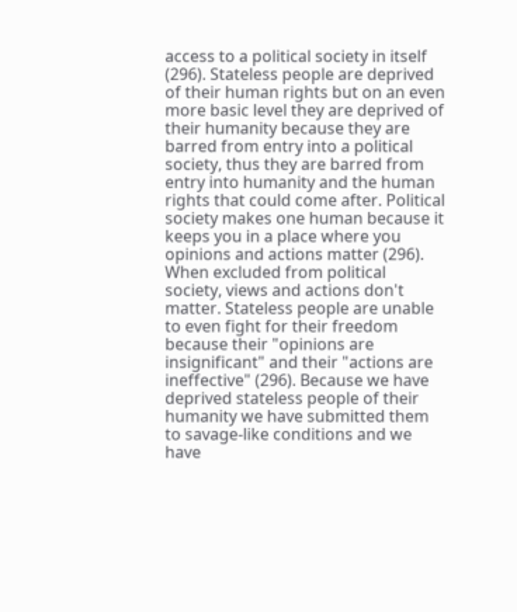access to a political society in itself (296). Stateless people are deprived of their human rights but on an even more basic level they are deprived of their humanity because they are barred from entry into a political society, thus they are barred from entry into humanity and the human rights that could come after. Political society makes one human because it keeps you in a place where you opinions and actions matter (296). When excluded from political society, views and actions don't matter. Stateless people are unable to even fight for their freedom because their "opinions are insignificant" and their "actions are ineffective" (296). Because we have deprived stateless people of their humanity we have submitted them to savage-like conditions and we have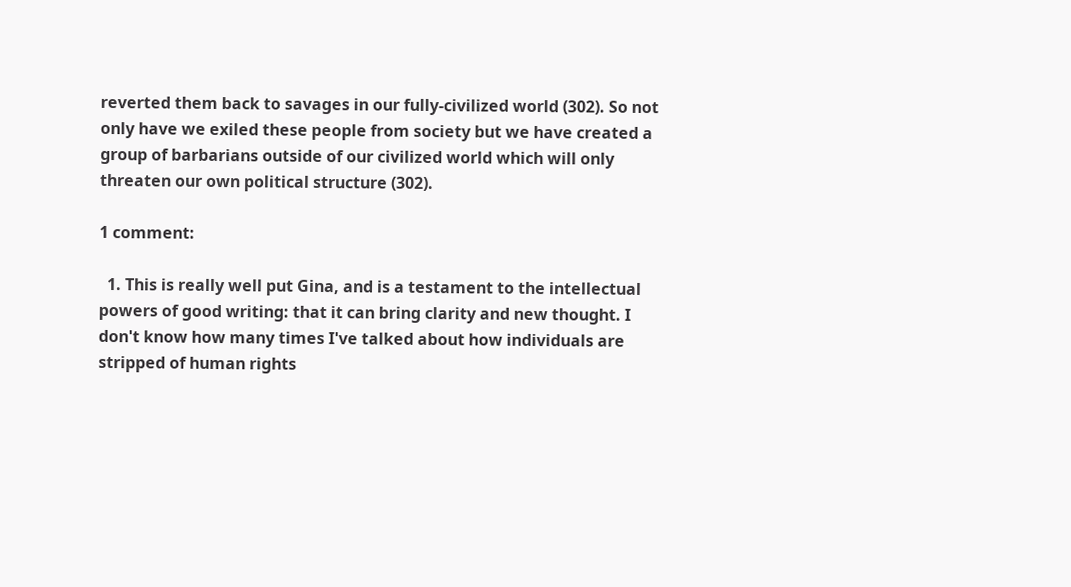reverted them back to savages in our fully-civilized world (302). So not only have we exiled these people from society but we have created a group of barbarians outside of our civilized world which will only threaten our own political structure (302).

1 comment:

  1. This is really well put Gina, and is a testament to the intellectual powers of good writing: that it can bring clarity and new thought. I don't know how many times I've talked about how individuals are stripped of human rights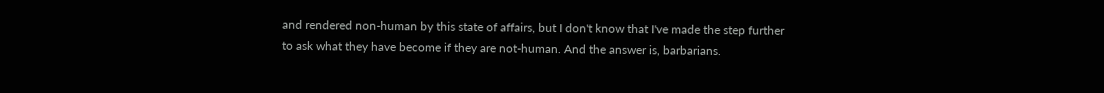and rendered non-human by this state of affairs, but I don't know that I've made the step further to ask what they have become if they are not-human. And the answer is, barbarians.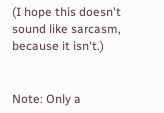(I hope this doesn't sound like sarcasm, because it isn't.)


Note: Only a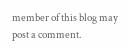member of this blog may post a comment.